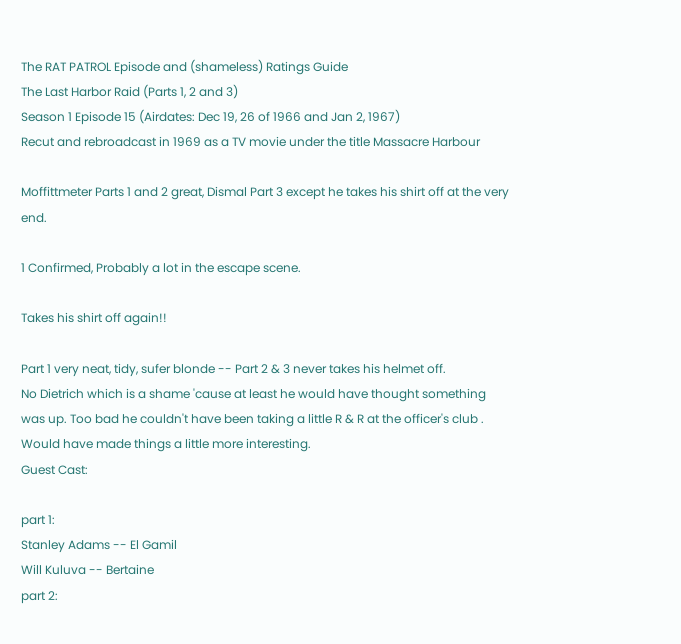The RAT PATROL Episode and (shameless) Ratings Guide
The Last Harbor Raid (Parts 1, 2 and 3)
Season 1 Episode 15 (Airdates: Dec 19, 26 of 1966 and Jan 2, 1967)
Recut and rebroadcast in 1969 as a TV movie under the title Massacre Harbour

Moffittmeter Parts 1 and 2 great, Dismal Part 3 except he takes his shirt off at the very end.

1 Confirmed, Probably a lot in the escape scene.

Takes his shirt off again!!

Part 1 very neat, tidy, sufer blonde -- Part 2 & 3 never takes his helmet off.
No Dietrich which is a shame 'cause at least he would have thought something was up. Too bad he couldn't have been taking a little R & R at the officer's club . Would have made things a little more interesting.
Guest Cast:

part 1:
Stanley Adams -- El Gamil
Will Kuluva -- Bertaine
part 2: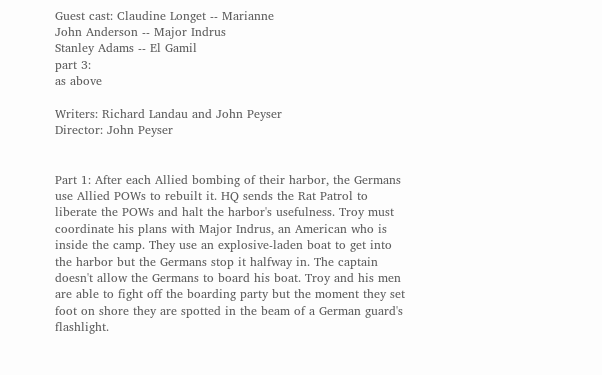Guest cast: Claudine Longet -- Marianne
John Anderson -- Major Indrus
Stanley Adams -- El Gamil
part 3:
as above

Writers: Richard Landau and John Peyser
Director: John Peyser


Part 1: After each Allied bombing of their harbor, the Germans use Allied POWs to rebuilt it. HQ sends the Rat Patrol to liberate the POWs and halt the harbor's usefulness. Troy must coordinate his plans with Major Indrus, an American who is inside the camp. They use an explosive-laden boat to get into the harbor but the Germans stop it halfway in. The captain doesn't allow the Germans to board his boat. Troy and his men are able to fight off the boarding party but the moment they set foot on shore they are spotted in the beam of a German guard's flashlight.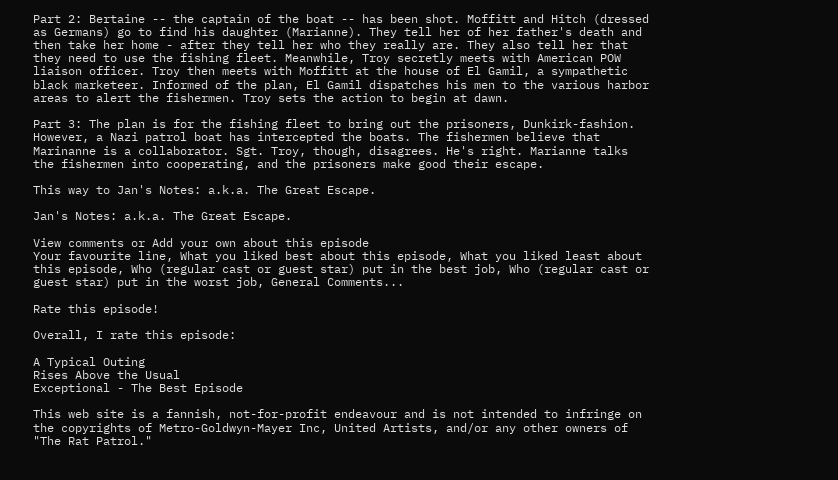Part 2: Bertaine -- the captain of the boat -- has been shot. Moffitt and Hitch (dressed as Germans) go to find his daughter (Marianne). They tell her of her father's death and then take her home - after they tell her who they really are. They also tell her that they need to use the fishing fleet. Meanwhile, Troy secretly meets with American POW liaison officer. Troy then meets with Moffitt at the house of El Gamil, a sympathetic black marketeer. Informed of the plan, El Gamil dispatches his men to the various harbor areas to alert the fishermen. Troy sets the action to begin at dawn.

Part 3: The plan is for the fishing fleet to bring out the prisoners, Dunkirk-fashion. However, a Nazi patrol boat has intercepted the boats. The fishermen believe that Marinanne is a collaborator. Sgt. Troy, though, disagrees. He's right. Marianne talks the fishermen into cooperating, and the prisoners make good their escape.

This way to Jan's Notes: a.k.a. The Great Escape.

Jan's Notes: a.k.a. The Great Escape.

View comments or Add your own about this episode
Your favourite line, What you liked best about this episode, What you liked least about this episode, Who (regular cast or guest star) put in the best job, Who (regular cast or guest star) put in the worst job, General Comments...

Rate this episode!

Overall, I rate this episode:

A Typical Outing
Rises Above the Usual
Exceptional - The Best Episode

This web site is a fannish, not-for-profit endeavour and is not intended to infringe on the copyrights of Metro-Goldwyn-Mayer Inc, United Artists, and/or any other owners of "The Rat Patrol."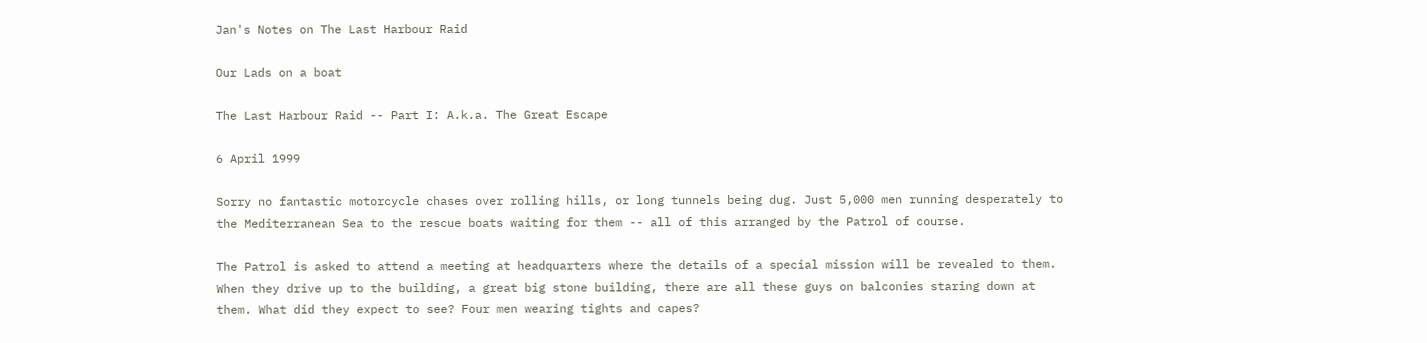Jan's Notes on The Last Harbour Raid

Our Lads on a boat

The Last Harbour Raid -- Part I: A.k.a. The Great Escape

6 April 1999

Sorry no fantastic motorcycle chases over rolling hills, or long tunnels being dug. Just 5,000 men running desperately to the Mediterranean Sea to the rescue boats waiting for them -- all of this arranged by the Patrol of course.

The Patrol is asked to attend a meeting at headquarters where the details of a special mission will be revealed to them. When they drive up to the building, a great big stone building, there are all these guys on balconies staring down at them. What did they expect to see? Four men wearing tights and capes?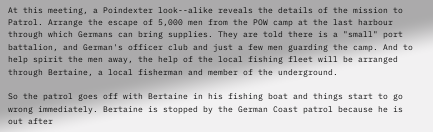At this meeting, a Poindexter look--alike reveals the details of the mission to Patrol. Arrange the escape of 5,000 men from the POW camp at the last harbour through which Germans can bring supplies. They are told there is a "small" port battalion, and German's officer club and just a few men guarding the camp. And to help spirit the men away, the help of the local fishing fleet will be arranged through Bertaine, a local fisherman and member of the underground.

So the patrol goes off with Bertaine in his fishing boat and things start to go wrong immediately. Bertaine is stopped by the German Coast patrol because he is out after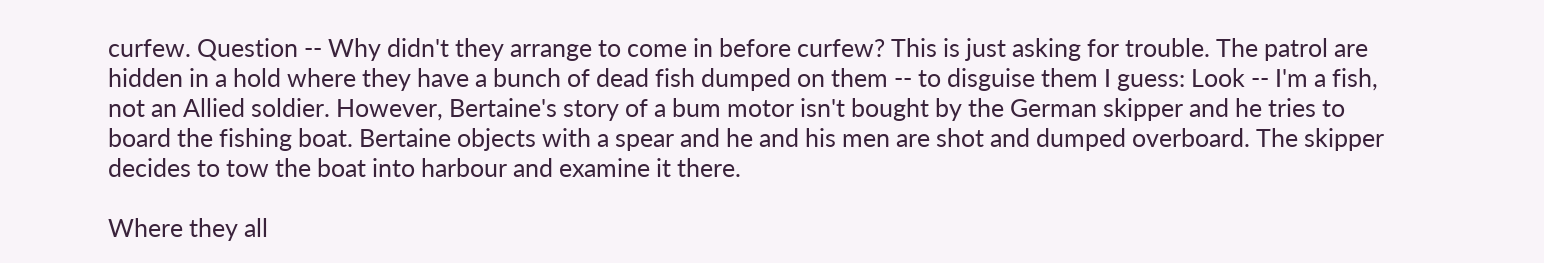curfew. Question -- Why didn't they arrange to come in before curfew? This is just asking for trouble. The patrol are hidden in a hold where they have a bunch of dead fish dumped on them -- to disguise them I guess: Look -- I'm a fish, not an Allied soldier. However, Bertaine's story of a bum motor isn't bought by the German skipper and he tries to board the fishing boat. Bertaine objects with a spear and he and his men are shot and dumped overboard. The skipper decides to tow the boat into harbour and examine it there.

Where they all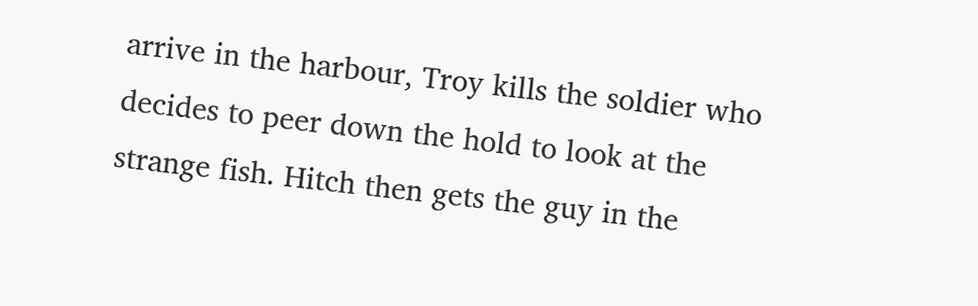arrive in the harbour, Troy kills the soldier who decides to peer down the hold to look at the strange fish. Hitch then gets the guy in the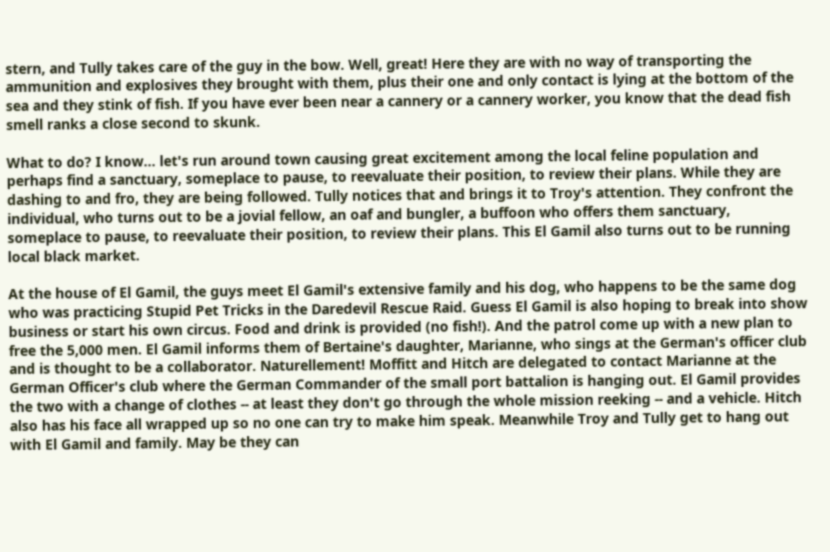stern, and Tully takes care of the guy in the bow. Well, great! Here they are with no way of transporting the ammunition and explosives they brought with them, plus their one and only contact is lying at the bottom of the sea and they stink of fish. If you have ever been near a cannery or a cannery worker, you know that the dead fish smell ranks a close second to skunk.

What to do? I know... let's run around town causing great excitement among the local feline population and perhaps find a sanctuary, someplace to pause, to reevaluate their position, to review their plans. While they are dashing to and fro, they are being followed. Tully notices that and brings it to Troy's attention. They confront the individual, who turns out to be a jovial fellow, an oaf and bungler, a buffoon who offers them sanctuary, someplace to pause, to reevaluate their position, to review their plans. This El Gamil also turns out to be running local black market.

At the house of El Gamil, the guys meet El Gamil's extensive family and his dog, who happens to be the same dog who was practicing Stupid Pet Tricks in the Daredevil Rescue Raid. Guess El Gamil is also hoping to break into show business or start his own circus. Food and drink is provided (no fish!). And the patrol come up with a new plan to free the 5,000 men. El Gamil informs them of Bertaine's daughter, Marianne, who sings at the German's officer club and is thought to be a collaborator. Naturellement! Moffitt and Hitch are delegated to contact Marianne at the German Officer's club where the German Commander of the small port battalion is hanging out. El Gamil provides the two with a change of clothes -- at least they don't go through the whole mission reeking -- and a vehicle. Hitch also has his face all wrapped up so no one can try to make him speak. Meanwhile Troy and Tully get to hang out with El Gamil and family. May be they can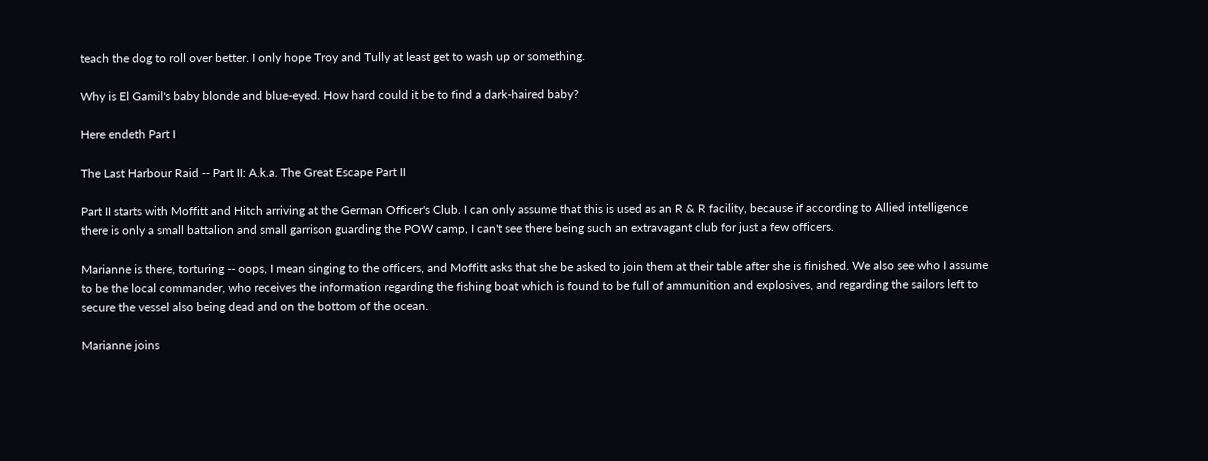teach the dog to roll over better. I only hope Troy and Tully at least get to wash up or something.

Why is El Gamil's baby blonde and blue-eyed. How hard could it be to find a dark-haired baby?

Here endeth Part I

The Last Harbour Raid -- Part II: A.k.a. The Great Escape Part II

Part II starts with Moffitt and Hitch arriving at the German Officer's Club. I can only assume that this is used as an R & R facility, because if according to Allied intelligence there is only a small battalion and small garrison guarding the POW camp, I can't see there being such an extravagant club for just a few officers.

Marianne is there, torturing -- oops, I mean singing to the officers, and Moffitt asks that she be asked to join them at their table after she is finished. We also see who I assume to be the local commander, who receives the information regarding the fishing boat which is found to be full of ammunition and explosives, and regarding the sailors left to secure the vessel also being dead and on the bottom of the ocean.

Marianne joins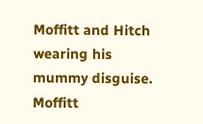Moffitt and Hitch wearing his mummy disguise. Moffitt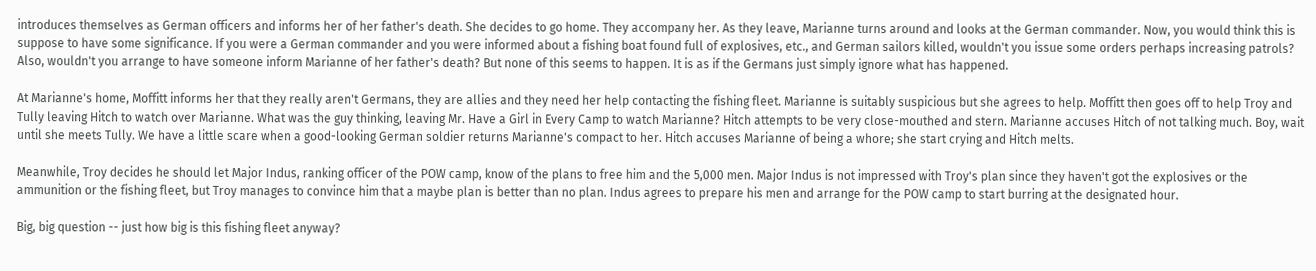introduces themselves as German officers and informs her of her father's death. She decides to go home. They accompany her. As they leave, Marianne turns around and looks at the German commander. Now, you would think this is suppose to have some significance. If you were a German commander and you were informed about a fishing boat found full of explosives, etc., and German sailors killed, wouldn't you issue some orders perhaps increasing patrols? Also, wouldn't you arrange to have someone inform Marianne of her father's death? But none of this seems to happen. It is as if the Germans just simply ignore what has happened.

At Marianne's home, Moffitt informs her that they really aren't Germans, they are allies and they need her help contacting the fishing fleet. Marianne is suitably suspicious but she agrees to help. Moffitt then goes off to help Troy and Tully leaving Hitch to watch over Marianne. What was the guy thinking, leaving Mr. Have a Girl in Every Camp to watch Marianne? Hitch attempts to be very close-mouthed and stern. Marianne accuses Hitch of not talking much. Boy, wait until she meets Tully. We have a little scare when a good-looking German soldier returns Marianne's compact to her. Hitch accuses Marianne of being a whore; she start crying and Hitch melts.

Meanwhile, Troy decides he should let Major Indus, ranking officer of the POW camp, know of the plans to free him and the 5,000 men. Major Indus is not impressed with Troy's plan since they haven't got the explosives or the ammunition or the fishing fleet, but Troy manages to convince him that a maybe plan is better than no plan. Indus agrees to prepare his men and arrange for the POW camp to start burring at the designated hour.

Big, big question -- just how big is this fishing fleet anyway?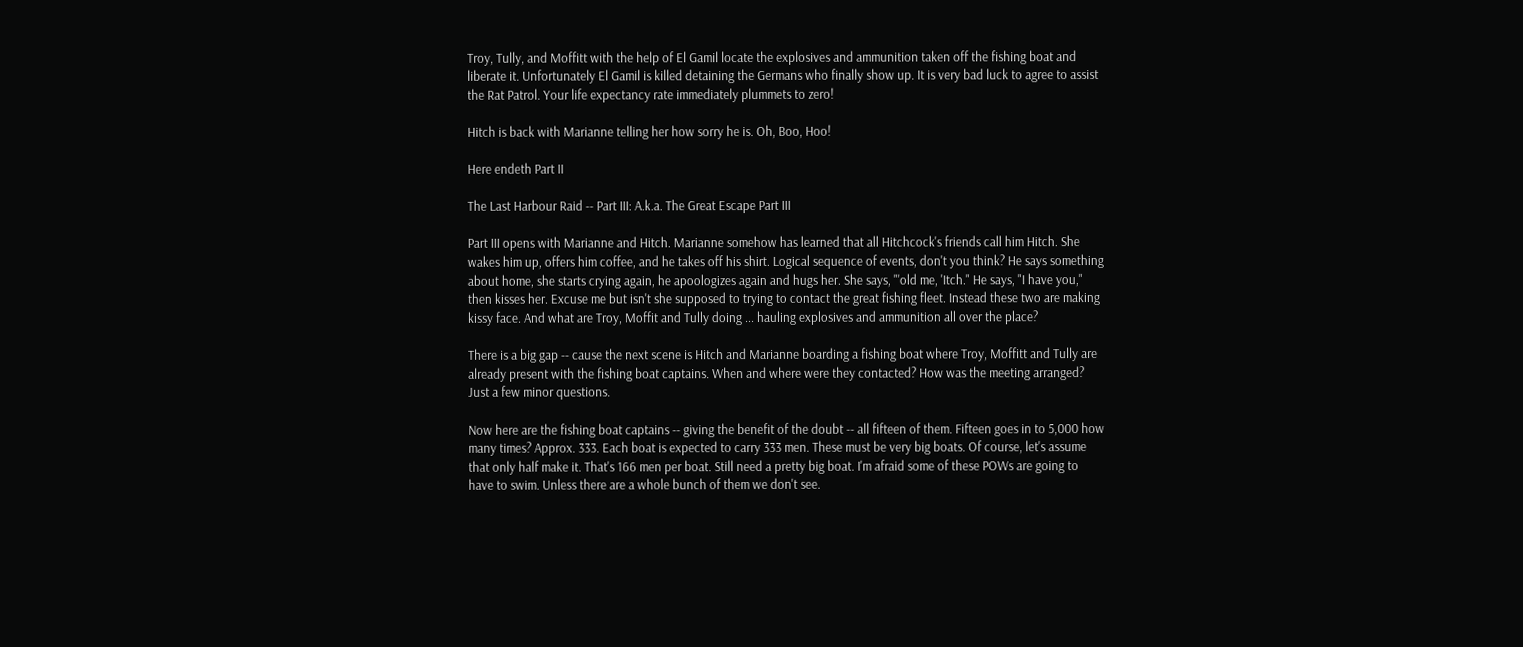Troy, Tully, and Moffitt with the help of El Gamil locate the explosives and ammunition taken off the fishing boat and liberate it. Unfortunately El Gamil is killed detaining the Germans who finally show up. It is very bad luck to agree to assist the Rat Patrol. Your life expectancy rate immediately plummets to zero!

Hitch is back with Marianne telling her how sorry he is. Oh, Boo, Hoo!

Here endeth Part II

The Last Harbour Raid -- Part III: A.k.a. The Great Escape Part III

Part III opens with Marianne and Hitch. Marianne somehow has learned that all Hitchcock's friends call him Hitch. She wakes him up, offers him coffee, and he takes off his shirt. Logical sequence of events, don't you think? He says something about home, she starts crying again, he apoologizes again and hugs her. She says, "'old me, 'Itch." He says, "I have you," then kisses her. Excuse me but isn't she supposed to trying to contact the great fishing fleet. Instead these two are making kissy face. And what are Troy, Moffit and Tully doing ... hauling explosives and ammunition all over the place?

There is a big gap -- cause the next scene is Hitch and Marianne boarding a fishing boat where Troy, Moffitt and Tully are already present with the fishing boat captains. When and where were they contacted? How was the meeting arranged? Just a few minor questions.

Now here are the fishing boat captains -- giving the benefit of the doubt -- all fifteen of them. Fifteen goes in to 5,000 how many times? Approx. 333. Each boat is expected to carry 333 men. These must be very big boats. Of course, let's assume that only half make it. That's 166 men per boat. Still need a pretty big boat. I'm afraid some of these POWs are going to have to swim. Unless there are a whole bunch of them we don't see.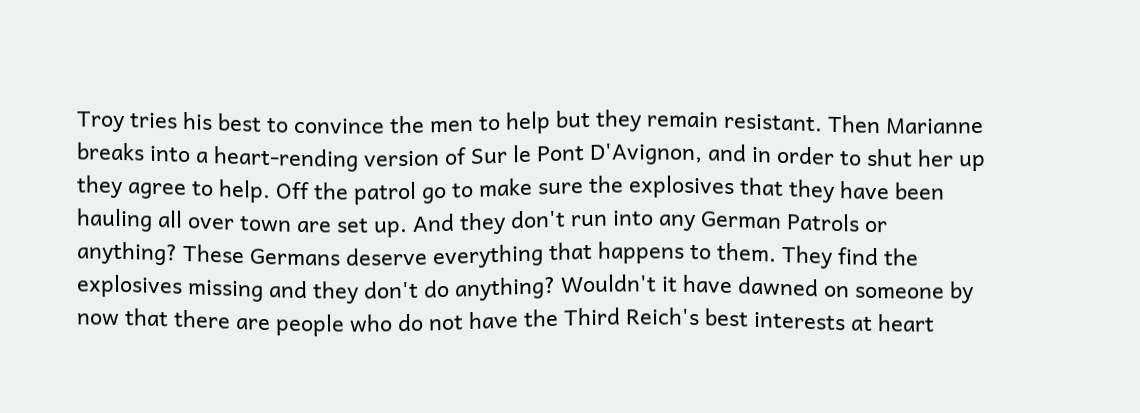Troy tries his best to convince the men to help but they remain resistant. Then Marianne breaks into a heart-rending version of Sur le Pont D'Avignon, and in order to shut her up they agree to help. Off the patrol go to make sure the explosives that they have been hauling all over town are set up. And they don't run into any German Patrols or anything? These Germans deserve everything that happens to them. They find the explosives missing and they don't do anything? Wouldn't it have dawned on someone by now that there are people who do not have the Third Reich's best interests at heart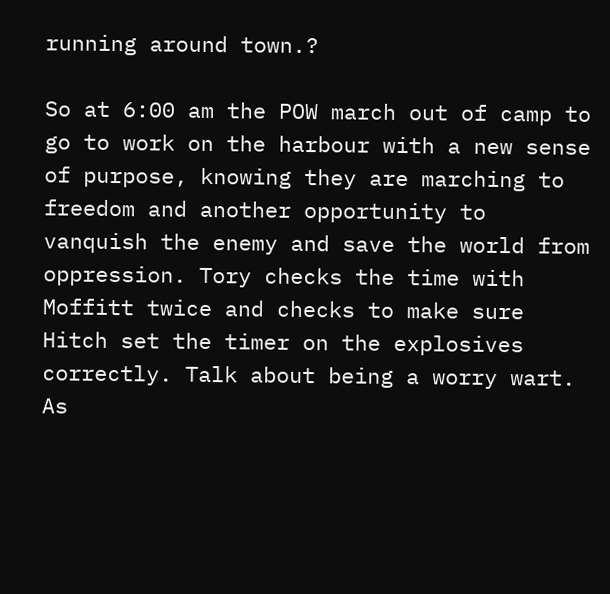running around town.?

So at 6:00 am the POW march out of camp to go to work on the harbour with a new sense of purpose, knowing they are marching to freedom and another opportunity to vanquish the enemy and save the world from oppression. Tory checks the time with Moffitt twice and checks to make sure Hitch set the timer on the explosives correctly. Talk about being a worry wart. As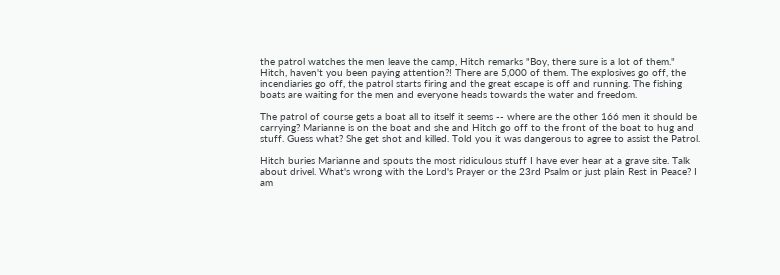the patrol watches the men leave the camp, Hitch remarks "Boy, there sure is a lot of them." Hitch, haven't you been paying attention?! There are 5,000 of them. The explosives go off, the incendiaries go off, the patrol starts firing and the great escape is off and running. The fishing boats are waiting for the men and everyone heads towards the water and freedom.

The patrol of course gets a boat all to itself it seems -- where are the other 166 men it should be carrying? Marianne is on the boat and she and Hitch go off to the front of the boat to hug and stuff. Guess what? She get shot and killed. Told you it was dangerous to agree to assist the Patrol.

Hitch buries Marianne and spouts the most ridiculous stuff I have ever hear at a grave site. Talk about drivel. What's wrong with the Lord's Prayer or the 23rd Psalm or just plain Rest in Peace? I am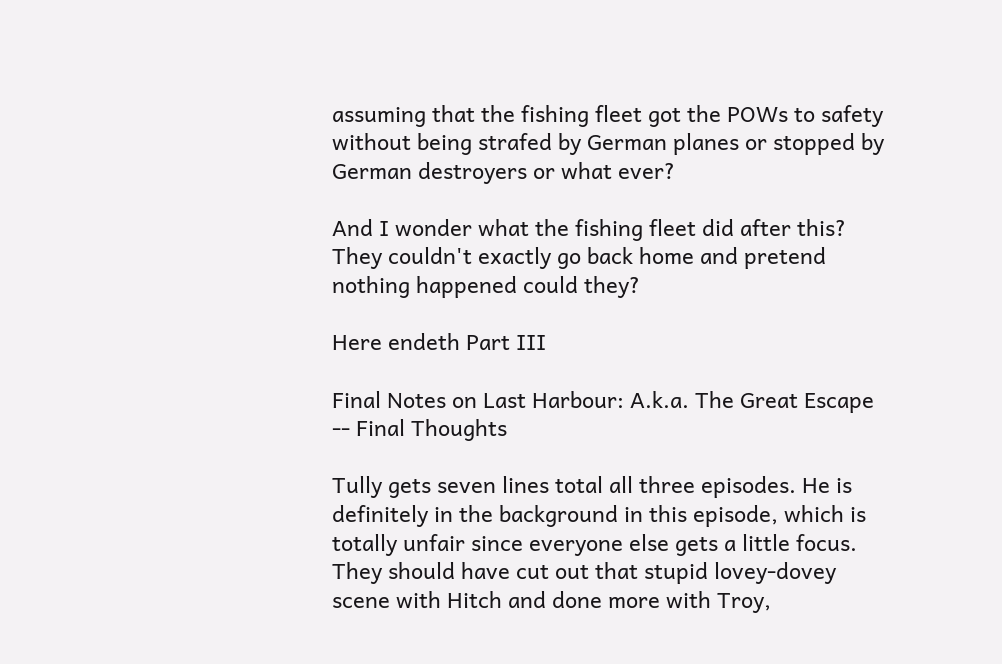assuming that the fishing fleet got the POWs to safety without being strafed by German planes or stopped by German destroyers or what ever?

And I wonder what the fishing fleet did after this? They couldn't exactly go back home and pretend nothing happened could they?

Here endeth Part III

Final Notes on Last Harbour: A.k.a. The Great Escape -- Final Thoughts

Tully gets seven lines total all three episodes. He is definitely in the background in this episode, which is totally unfair since everyone else gets a little focus. They should have cut out that stupid lovey-dovey scene with Hitch and done more with Troy,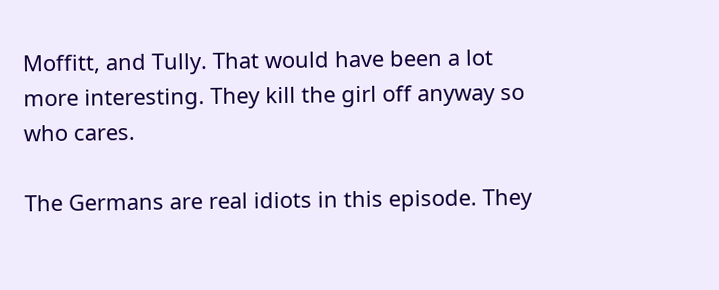Moffitt, and Tully. That would have been a lot more interesting. They kill the girl off anyway so who cares.

The Germans are real idiots in this episode. They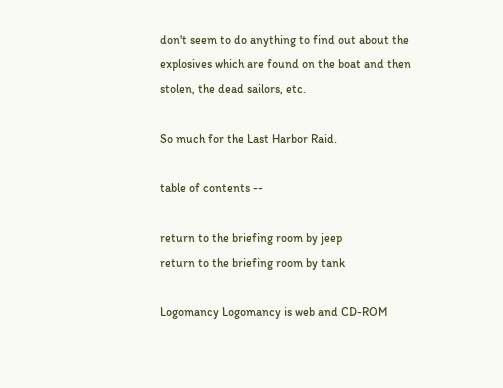don't seem to do anything to find out about the explosives which are found on the boat and then stolen, the dead sailors, etc.

So much for the Last Harbor Raid.

table of contents --

return to the briefing room by jeep
return to the briefing room by tank

Logomancy Logomancy is web and CD-ROM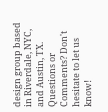design group based in Riverdale, NYC, and Austin, TX. Questions or Comments? Don't hesitate to let us know!